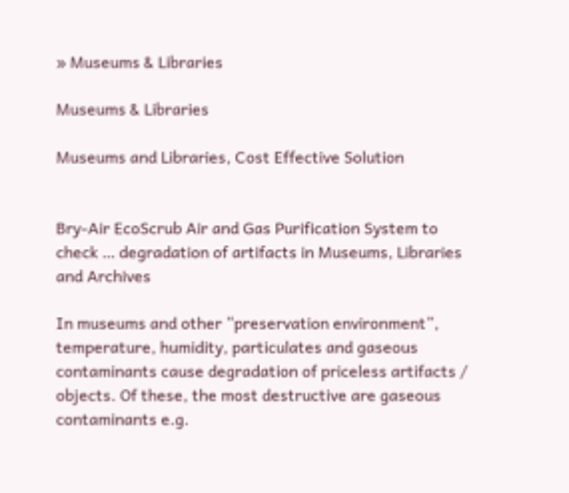» Museums & Libraries

Museums & Libraries

Museums and Libraries, Cost Effective Solution


Bry-Air EcoScrub Air and Gas Purification System to check … degradation of artifacts in Museums, Libraries and Archives

In museums and other “preservation environment”, temperature, humidity, particulates and gaseous contaminants cause degradation of priceless artifacts / objects. Of these, the most destructive are gaseous contaminants e.g.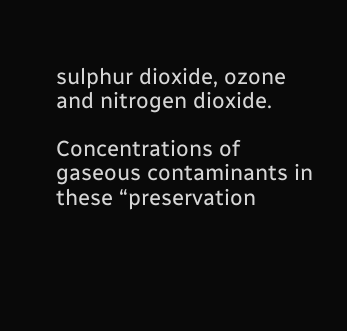sulphur dioxide, ozone and nitrogen dioxide.

Concentrations of gaseous contaminants in these “preservation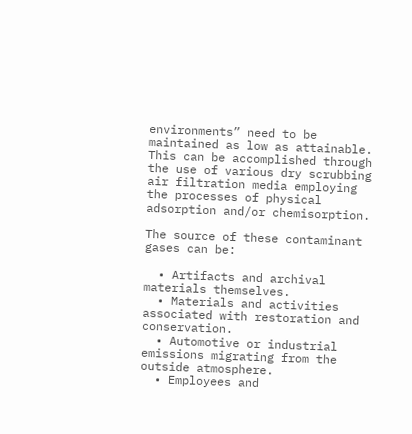environments” need to be maintained as low as attainable. This can be accomplished through the use of various dry scrubbing air filtration media employing the processes of physical adsorption and/or chemisorption.

The source of these contaminant gases can be:

  • Artifacts and archival materials themselves.
  • Materials and activities associated with restoration and conservation.
  • Automotive or industrial emissions migrating from the outside atmosphere.
  • Employees and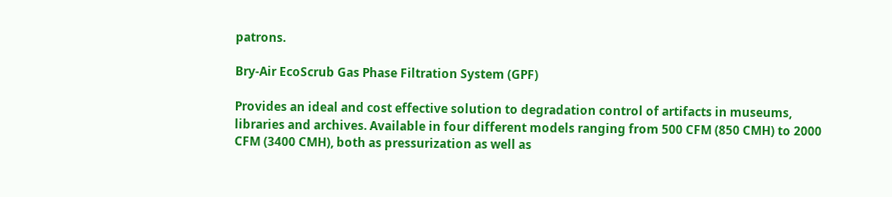patrons.

Bry-Air EcoScrub Gas Phase Filtration System (GPF)

Provides an ideal and cost effective solution to degradation control of artifacts in museums, libraries and archives. Available in four different models ranging from 500 CFM (850 CMH) to 2000 CFM (3400 CMH), both as pressurization as well as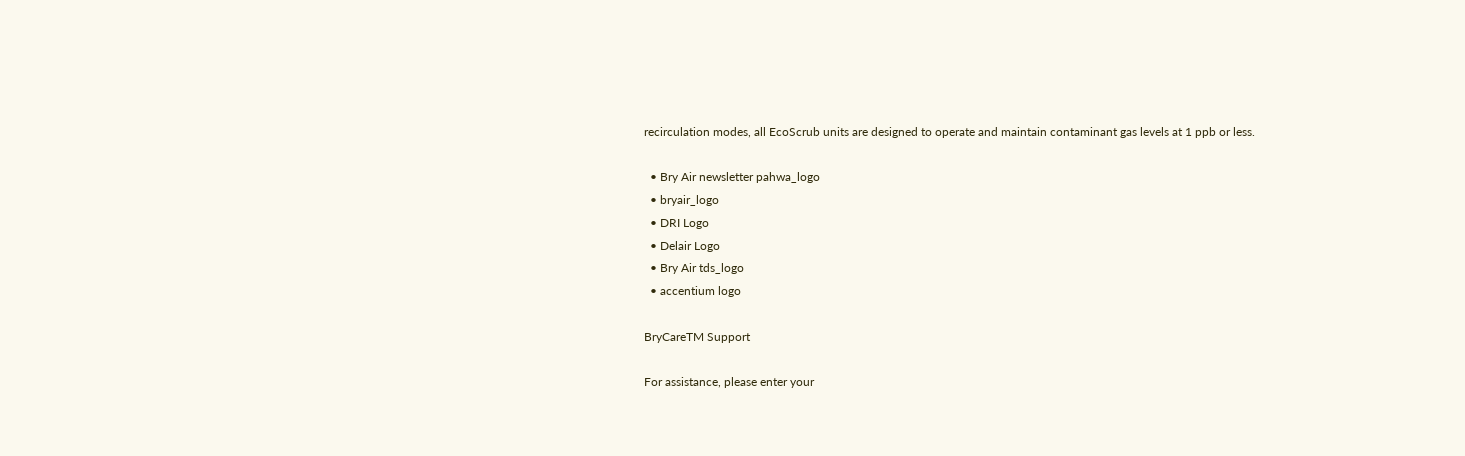recirculation modes, all EcoScrub units are designed to operate and maintain contaminant gas levels at 1 ppb or less.

  • Bry Air newsletter pahwa_logo
  • bryair_logo
  • DRI Logo
  • Delair Logo
  • Bry Air tds_logo
  • accentium logo

BryCareTM Support

For assistance, please enter your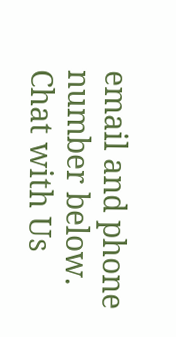email and phone number below.
Chat with Us